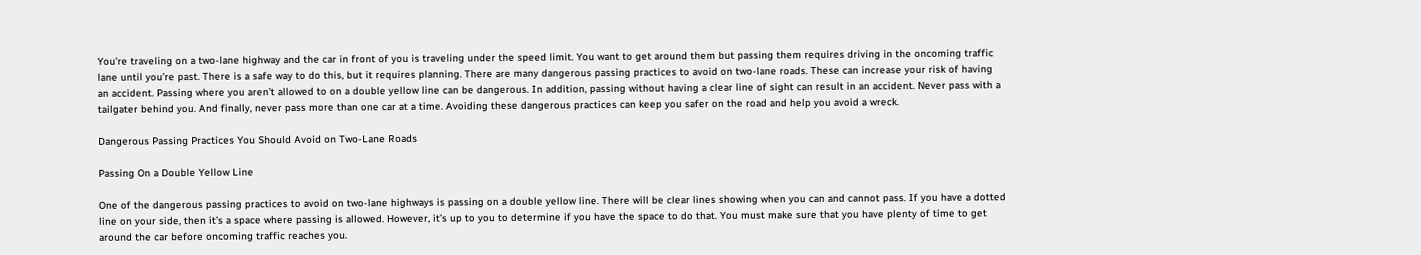You’re traveling on a two-lane highway and the car in front of you is traveling under the speed limit. You want to get around them but passing them requires driving in the oncoming traffic lane until you’re past. There is a safe way to do this, but it requires planning. There are many dangerous passing practices to avoid on two-lane roads. These can increase your risk of having an accident. Passing where you aren’t allowed to on a double yellow line can be dangerous. In addition, passing without having a clear line of sight can result in an accident. Never pass with a tailgater behind you. And finally, never pass more than one car at a time. Avoiding these dangerous practices can keep you safer on the road and help you avoid a wreck.

Dangerous Passing Practices You Should Avoid on Two-Lane Roads

Passing On a Double Yellow Line

One of the dangerous passing practices to avoid on two-lane highways is passing on a double yellow line. There will be clear lines showing when you can and cannot pass. If you have a dotted line on your side, then it’s a space where passing is allowed. However, it’s up to you to determine if you have the space to do that. You must make sure that you have plenty of time to get around the car before oncoming traffic reaches you.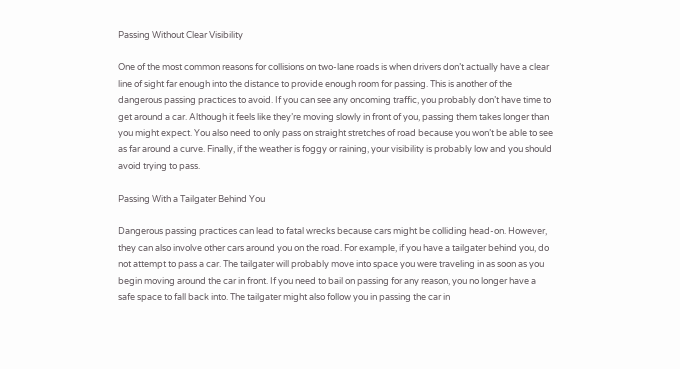Passing Without Clear Visibility

One of the most common reasons for collisions on two-lane roads is when drivers don’t actually have a clear line of sight far enough into the distance to provide enough room for passing. This is another of the dangerous passing practices to avoid. If you can see any oncoming traffic, you probably don’t have time to get around a car. Although it feels like they’re moving slowly in front of you, passing them takes longer than you might expect. You also need to only pass on straight stretches of road because you won’t be able to see as far around a curve. Finally, if the weather is foggy or raining, your visibility is probably low and you should avoid trying to pass.

Passing With a Tailgater Behind You

Dangerous passing practices can lead to fatal wrecks because cars might be colliding head-on. However, they can also involve other cars around you on the road. For example, if you have a tailgater behind you, do not attempt to pass a car. The tailgater will probably move into space you were traveling in as soon as you begin moving around the car in front. If you need to bail on passing for any reason, you no longer have a safe space to fall back into. The tailgater might also follow you in passing the car in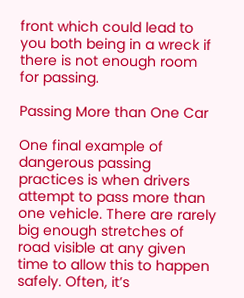front which could lead to you both being in a wreck if there is not enough room for passing.

Passing More than One Car

One final example of dangerous passing practices is when drivers attempt to pass more than one vehicle. There are rarely big enough stretches of road visible at any given time to allow this to happen safely. Often, it’s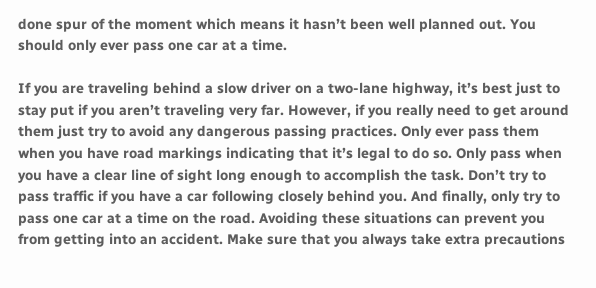done spur of the moment which means it hasn’t been well planned out. You should only ever pass one car at a time.

If you are traveling behind a slow driver on a two-lane highway, it’s best just to stay put if you aren’t traveling very far. However, if you really need to get around them just try to avoid any dangerous passing practices. Only ever pass them when you have road markings indicating that it’s legal to do so. Only pass when you have a clear line of sight long enough to accomplish the task. Don’t try to pass traffic if you have a car following closely behind you. And finally, only try to pass one car at a time on the road. Avoiding these situations can prevent you from getting into an accident. Make sure that you always take extra precautions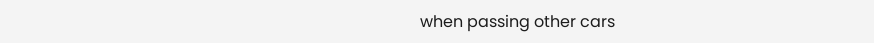when passing other cars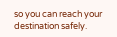so you can reach your destination safely.